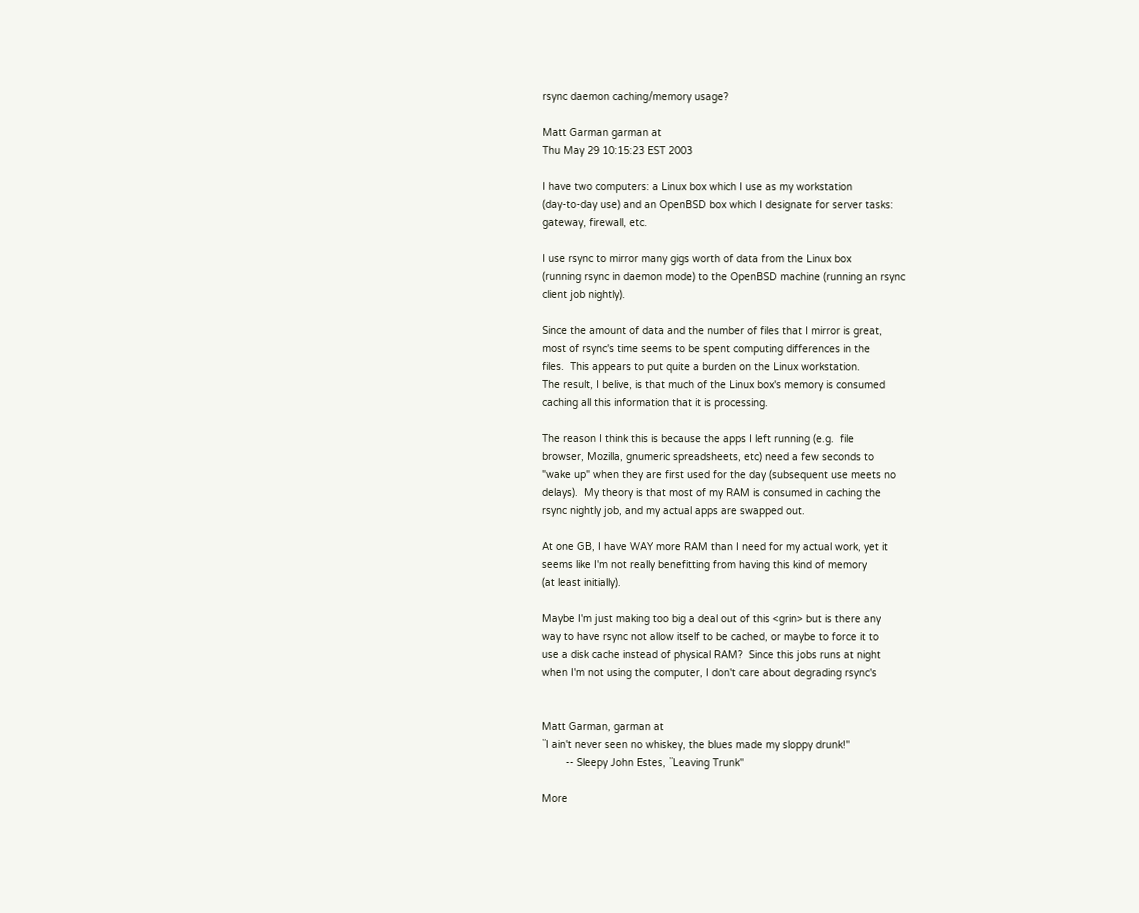rsync daemon caching/memory usage?

Matt Garman garman at
Thu May 29 10:15:23 EST 2003

I have two computers: a Linux box which I use as my workstation
(day-to-day use) and an OpenBSD box which I designate for server tasks:
gateway, firewall, etc.

I use rsync to mirror many gigs worth of data from the Linux box
(running rsync in daemon mode) to the OpenBSD machine (running an rsync
client job nightly).

Since the amount of data and the number of files that I mirror is great,
most of rsync's time seems to be spent computing differences in the
files.  This appears to put quite a burden on the Linux workstation.
The result, I belive, is that much of the Linux box's memory is consumed
caching all this information that it is processing.

The reason I think this is because the apps I left running (e.g.  file
browser, Mozilla, gnumeric spreadsheets, etc) need a few seconds to
"wake up" when they are first used for the day (subsequent use meets no
delays).  My theory is that most of my RAM is consumed in caching the
rsync nightly job, and my actual apps are swapped out.

At one GB, I have WAY more RAM than I need for my actual work, yet it
seems like I'm not really benefitting from having this kind of memory
(at least initially).

Maybe I'm just making too big a deal out of this <grin> but is there any
way to have rsync not allow itself to be cached, or maybe to force it to
use a disk cache instead of physical RAM?  Since this jobs runs at night
when I'm not using the computer, I don't care about degrading rsync's


Matt Garman, garman at
``I ain't never seen no whiskey, the blues made my sloppy drunk!''
        -- Sleepy John Estes, ``Leaving Trunk''

More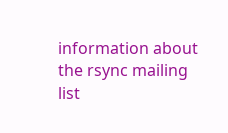information about the rsync mailing list